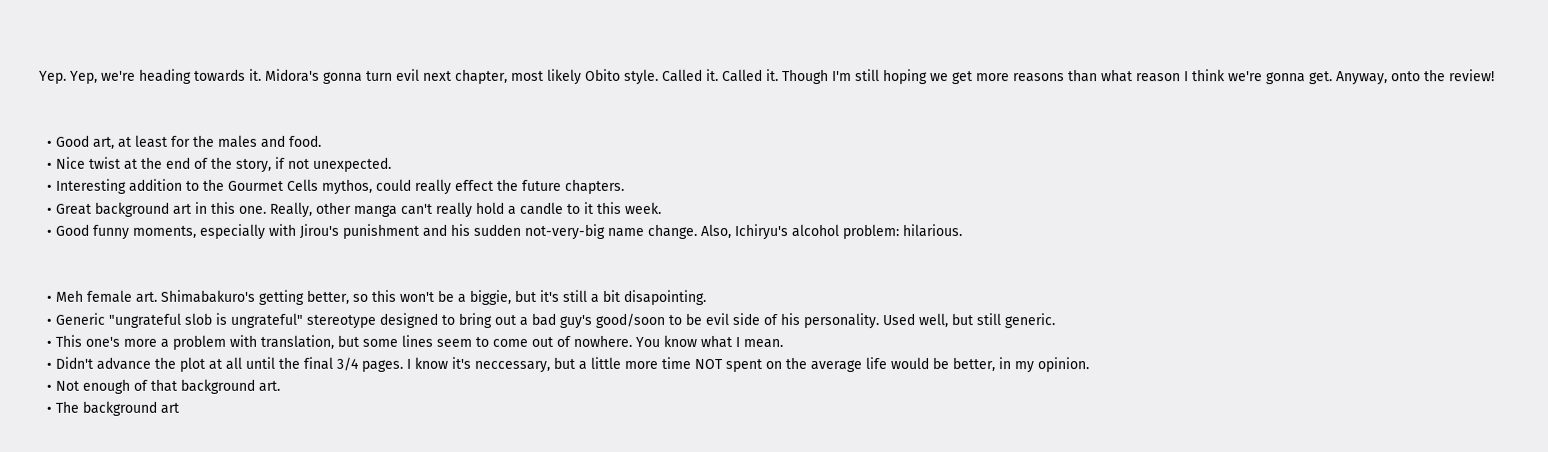Yep. Yep, we're heading towards it. Midora's gonna turn evil next chapter, most likely Obito style. Called it. Called it. Though I'm still hoping we get more reasons than what reason I think we're gonna get. Anyway, onto the review!


  • Good art, at least for the males and food.
  • Nice twist at the end of the story, if not unexpected.
  • Interesting addition to the Gourmet Cells mythos, could really effect the future chapters.
  • Great background art in this one. Really, other manga can't really hold a candle to it this week.
  • Good funny moments, especially with Jirou's punishment and his sudden not-very-big name change. Also, Ichiryu's alcohol problem: hilarious.


  • Meh female art. Shimabakuro's getting better, so this won't be a biggie, but it's still a bit disapointing.
  • Generic "ungrateful slob is ungrateful" stereotype designed to bring out a bad guy's good/soon to be evil side of his personality. Used well, but still generic.
  • This one's more a problem with translation, but some lines seem to come out of nowhere. You know what I mean.
  • Didn't advance the plot at all until the final 3/4 pages. I know it's neccessary, but a little more time NOT spent on the average life would be better, in my opinion.
  • Not enough of that background art.
  • The background art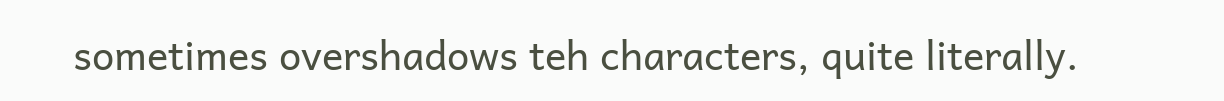sometimes overshadows teh characters, quite literally.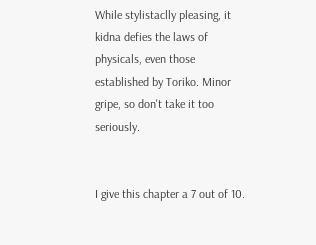While stylistaclly pleasing, it kidna defies the laws of physicals, even those established by Toriko. Minor gripe, so don't take it too seriously.


I give this chapter a 7 out of 10.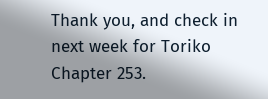Thank you, and check in next week for Toriko Chapter 253.